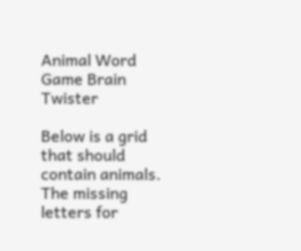Animal Word Game Brain Twister

Below is a grid that should contain animals. The missing letters for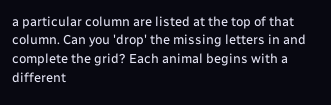a particular column are listed at the top of that column. Can you 'drop' the missing letters in and complete the grid? Each animal begins with a different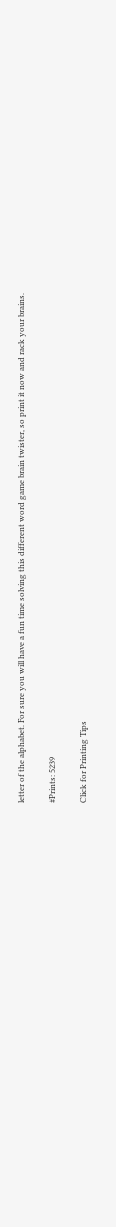letter of the alphabet. For sure you will have a fun time solving this different word game brain twister, so print it now and rack your brains.

#Prints: 5239

Click for Printing Tips